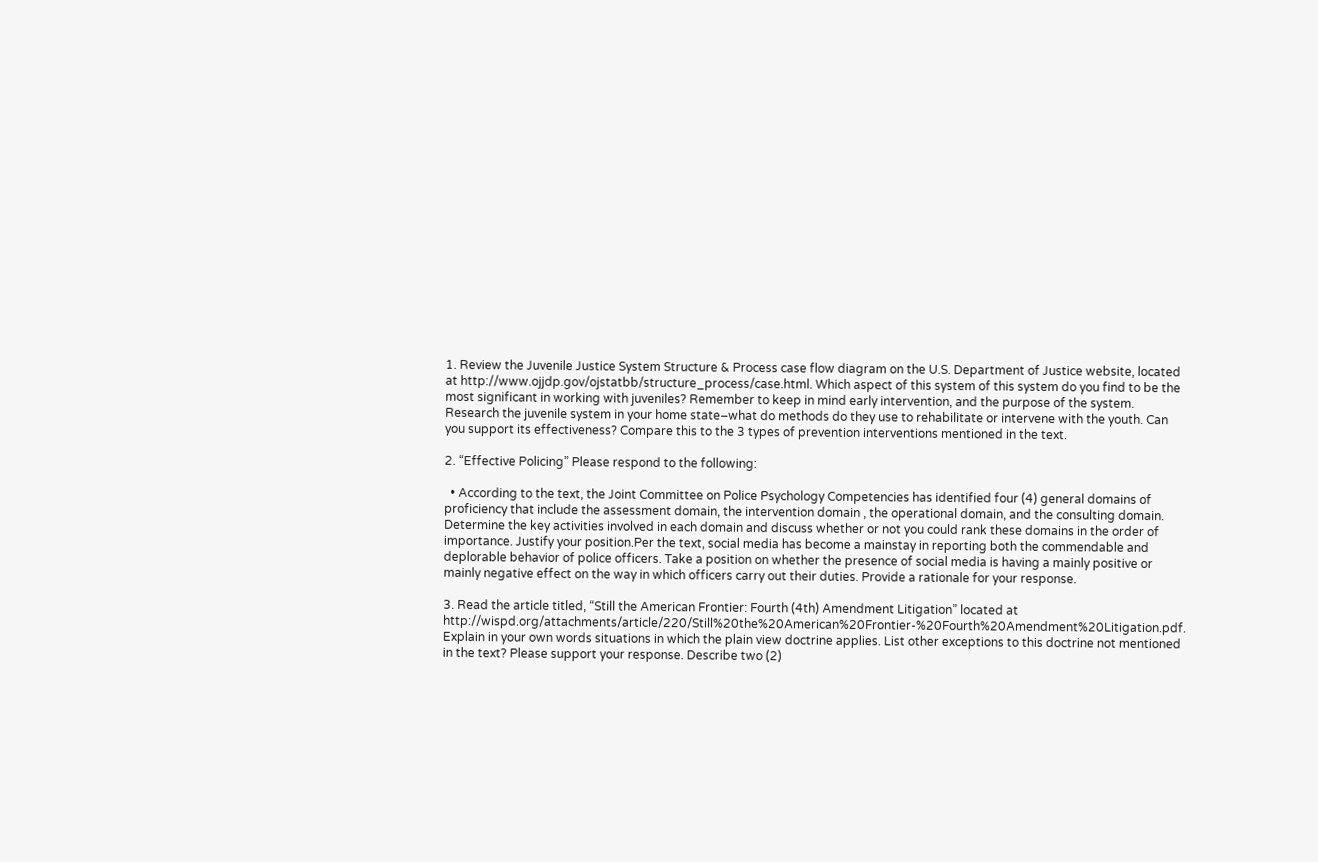1. Review the Juvenile Justice System Structure & Process case flow diagram on the U.S. Department of Justice website, located at http://www.ojjdp.gov/ojstatbb/structure_process/case.html. Which aspect of this system of this system do you find to be the most significant in working with juveniles? Remember to keep in mind early intervention, and the purpose of the system. Research the juvenile system in your home state–what do methods do they use to rehabilitate or intervene with the youth. Can you support its effectiveness? Compare this to the 3 types of prevention interventions mentioned in the text.

2. “Effective Policing” Please respond to the following:

  • According to the text, the Joint Committee on Police Psychology Competencies has identified four (4) general domains of proficiency that include the assessment domain, the intervention domain , the operational domain, and the consulting domain. Determine the key activities involved in each domain and discuss whether or not you could rank these domains in the order of importance. Justify your position.Per the text, social media has become a mainstay in reporting both the commendable and deplorable behavior of police officers. Take a position on whether the presence of social media is having a mainly positive or mainly negative effect on the way in which officers carry out their duties. Provide a rationale for your response.

3. Read the article titled, “Still the American Frontier: Fourth (4th) Amendment Litigation” located at http://wispd.org/attachments/article/220/Still%20the%20American%20Frontier-%20Fourth%20Amendment%20Litigation.pdf. Explain in your own words situations in which the plain view doctrine applies. List other exceptions to this doctrine not mentioned in the text? Please support your response. Describe two (2)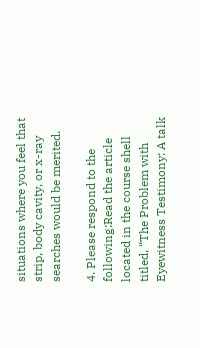situations where you feel that strip, body cavity, or x-ray searches would be merited.

4. Please respond to the following:Read the article located in the course shell titled, “The Problem with Eyewitness Testimony: A talk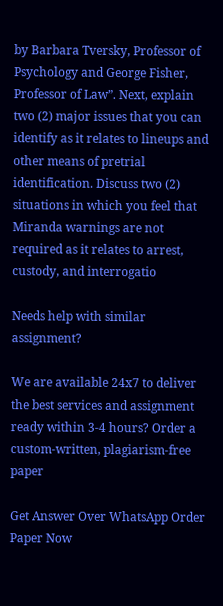by Barbara Tversky, Professor of Psychology and George Fisher, Professor of Law”. Next, explain two (2) major issues that you can identify as it relates to lineups and other means of pretrial identification. Discuss two (2) situations in which you feel that Miranda warnings are not required as it relates to arrest, custody, and interrogatio

Needs help with similar assignment?

We are available 24x7 to deliver the best services and assignment ready within 3-4 hours? Order a custom-written, plagiarism-free paper

Get Answer Over WhatsApp Order Paper Now